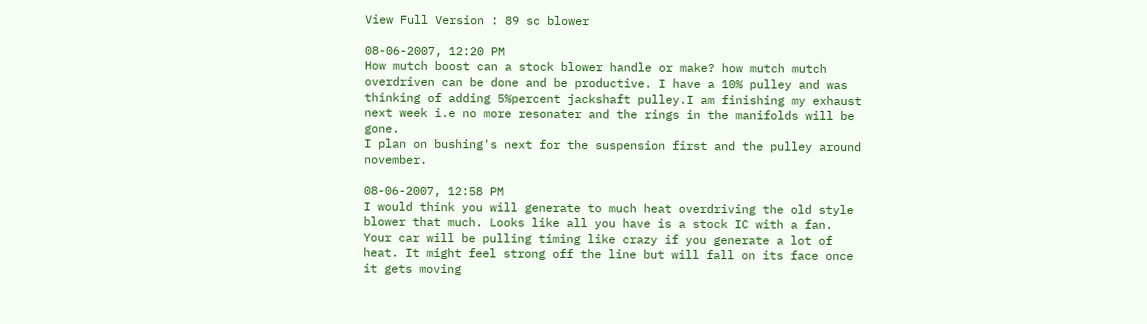View Full Version : 89 sc blower

08-06-2007, 12:20 PM
How mutch boost can a stock blower handle or make? how mutch mutch overdriven can be done and be productive. I have a 10% pulley and was thinking of adding 5%percent jackshaft pulley.I am finishing my exhaust next week i.e no more resonater and the rings in the manifolds will be gone.
I plan on bushing's next for the suspension first and the pulley around november.

08-06-2007, 12:58 PM
I would think you will generate to much heat overdriving the old style blower that much. Looks like all you have is a stock IC with a fan. Your car will be pulling timing like crazy if you generate a lot of heat. It might feel strong off the line but will fall on its face once it gets moving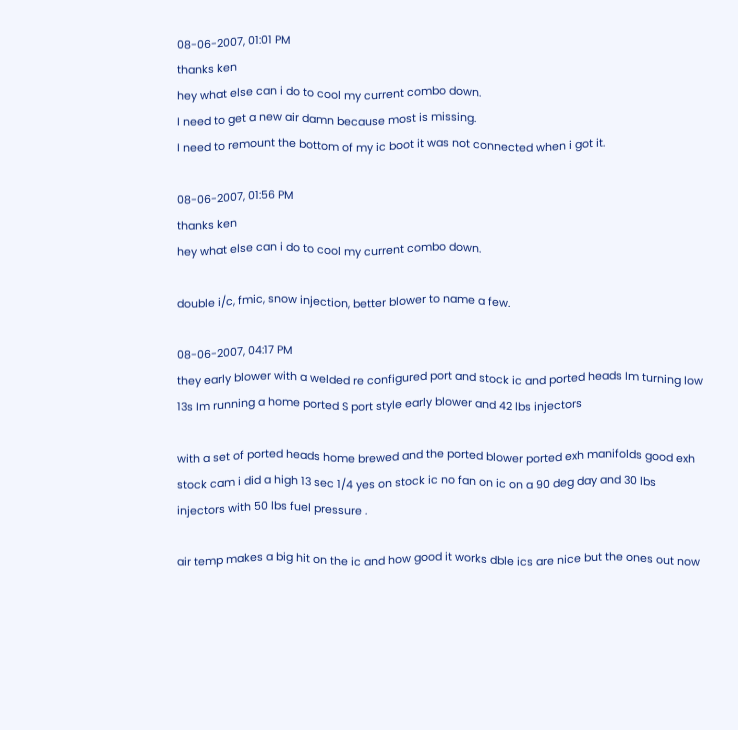08-06-2007, 01:01 PM
thanks ken
hey what else can i do to cool my current combo down.
I need to get a new air damn because most is missing.
I need to remount the bottom of my ic boot it was not connected when i got it.

08-06-2007, 01:56 PM
thanks ken
hey what else can i do to cool my current combo down.

double i/c, fmic, snow injection, better blower to name a few.

08-06-2007, 04:17 PM
they early blower with a welded re configured port and stock ic and ported heads Im turning low 13s Im running a home ported S port style early blower and 42 lbs injectors

with a set of ported heads home brewed and the ported blower ported exh manifolds good exh stock cam i did a high 13 sec 1/4 yes on stock ic no fan on ic on a 90 deg day and 30 lbs injectors with 50 lbs fuel pressure .

air temp makes a big hit on the ic and how good it works dble ics are nice but the ones out now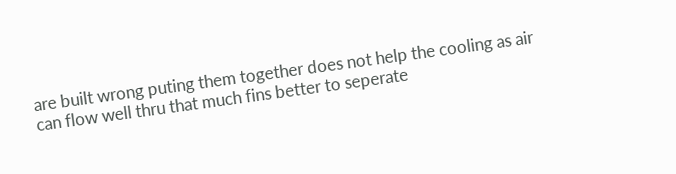are built wrong puting them together does not help the cooling as air can flow well thru that much fins better to seperate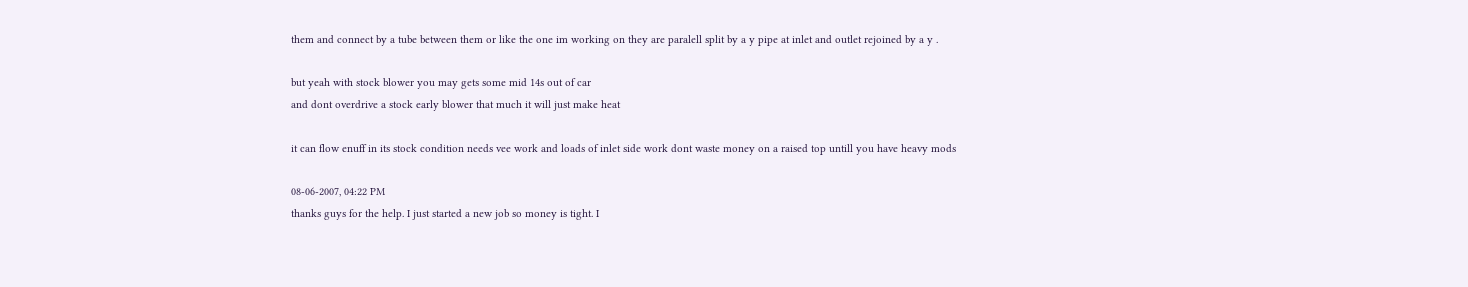them and connect by a tube between them or like the one im working on they are paralell split by a y pipe at inlet and outlet rejoined by a y .

but yeah with stock blower you may gets some mid 14s out of car
and dont overdrive a stock early blower that much it will just make heat

it can flow enuff in its stock condition needs vee work and loads of inlet side work dont waste money on a raised top untill you have heavy mods

08-06-2007, 04:22 PM
thanks guys for the help. I just started a new job so money is tight. I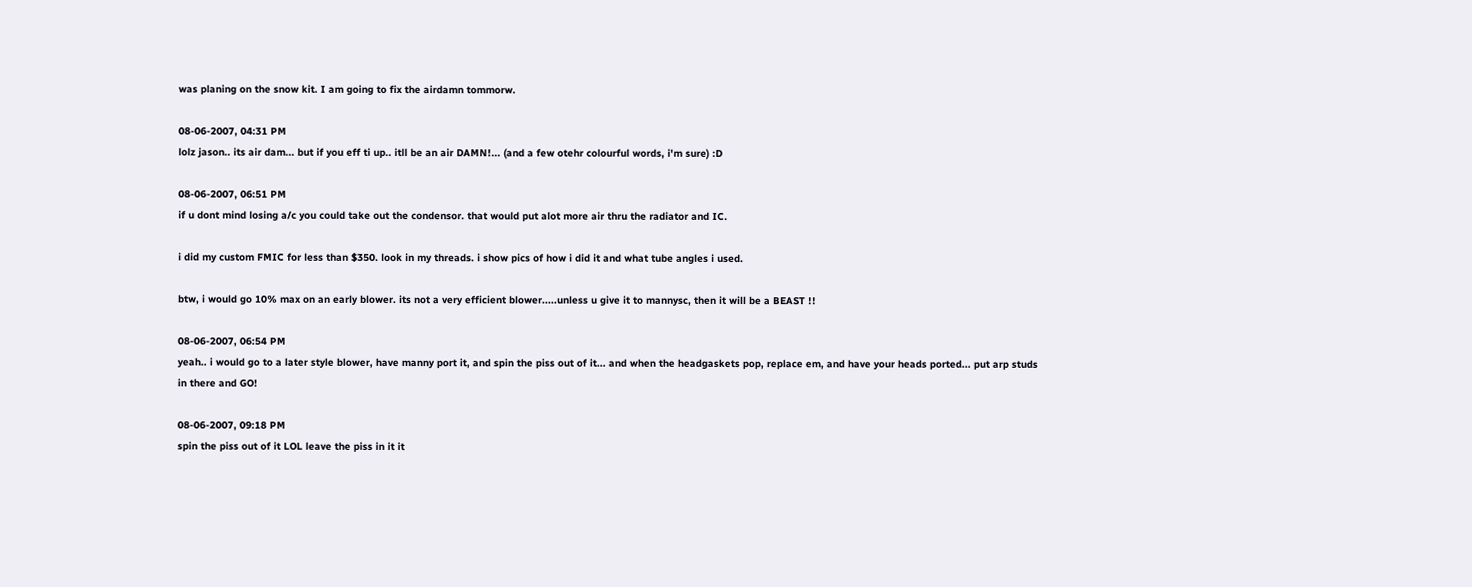was planing on the snow kit. I am going to fix the airdamn tommorw.

08-06-2007, 04:31 PM
lolz jason.. its air dam... but if you eff ti up.. itll be an air DAMN!... (and a few otehr colourful words, i'm sure) :D

08-06-2007, 06:51 PM
if u dont mind losing a/c you could take out the condensor. that would put alot more air thru the radiator and IC.

i did my custom FMIC for less than $350. look in my threads. i show pics of how i did it and what tube angles i used.

btw, i would go 10% max on an early blower. its not a very efficient blower.....unless u give it to mannysc, then it will be a BEAST !!

08-06-2007, 06:54 PM
yeah.. i would go to a later style blower, have manny port it, and spin the piss out of it... and when the headgaskets pop, replace em, and have your heads ported... put arp studs in there and GO!

08-06-2007, 09:18 PM
spin the piss out of it LOL leave the piss in it it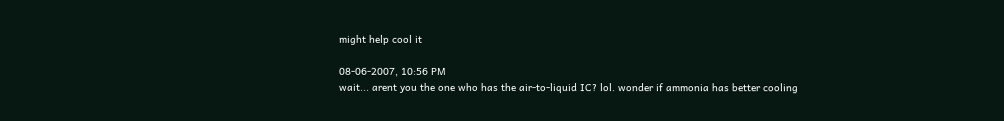might help cool it

08-06-2007, 10:56 PM
wait... arent you the one who has the air-to-liquid IC? lol. wonder if ammonia has better cooling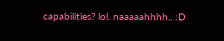capabilities? lol. naaaaahhhh.. :D